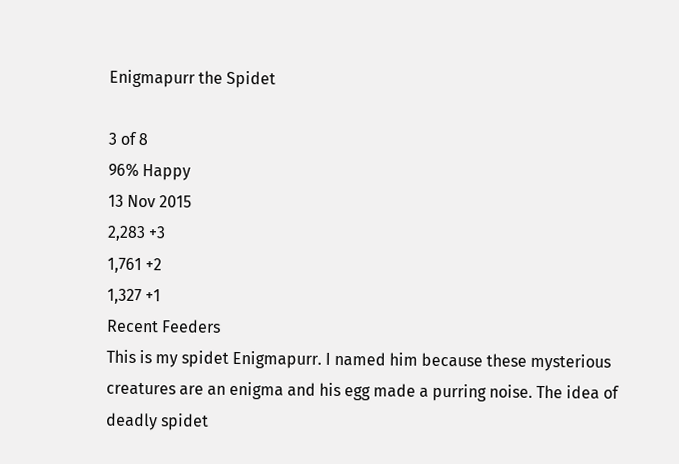Enigmapurr the Spidet

3 of 8
96% Happy
13 Nov 2015
2,283 +3
1,761 +2
1,327 +1
Recent Feeders
This is my spidet Enigmapurr. I named him because these mysterious creatures are an enigma and his egg made a purring noise. The idea of deadly spidet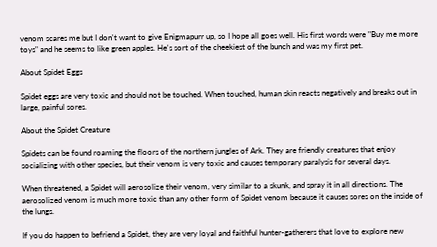venom scares me but I don't want to give Enigmapurr up, so I hope all goes well. His first words were "Buy me more toys" and he seems to like green apples. He's sort of the cheekiest of the bunch and was my first pet.

About Spidet Eggs

Spidet eggs are very toxic and should not be touched. When touched, human skin reacts negatively and breaks out in large, painful sores.

About the Spidet Creature

Spidets can be found roaming the floors of the northern jungles of Ark. They are friendly creatures that enjoy socializing with other species, but their venom is very toxic and causes temporary paralysis for several days.

When threatened, a Spidet will aerosolize their venom, very similar to a skunk, and spray it in all directions. The aerosolized venom is much more toxic than any other form of Spidet venom because it causes sores on the inside of the lungs.

If you do happen to befriend a Spidet, they are very loyal and faithful hunter-gatherers that love to explore new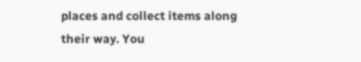places and collect items along their way. You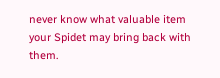never know what valuable item your Spidet may bring back with them.